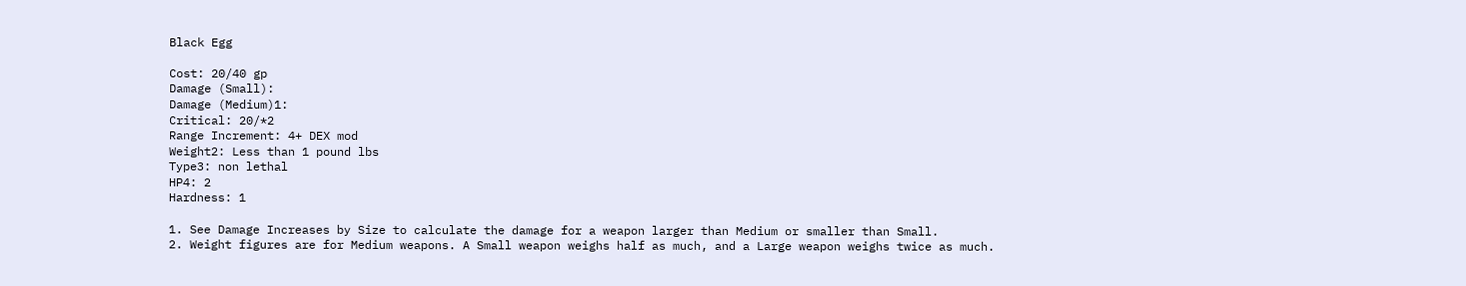Black Egg

Cost: 20/40 gp
Damage (Small):
Damage (Medium)1:
Critical: 20/*2
Range Increment: 4+ DEX mod
Weight2: Less than 1 pound lbs
Type3: non lethal
HP4: 2
Hardness: 1

1. See Damage Increases by Size to calculate the damage for a weapon larger than Medium or smaller than Small.
2. Weight figures are for Medium weapons. A Small weapon weighs half as much, and a Large weapon weighs twice as much.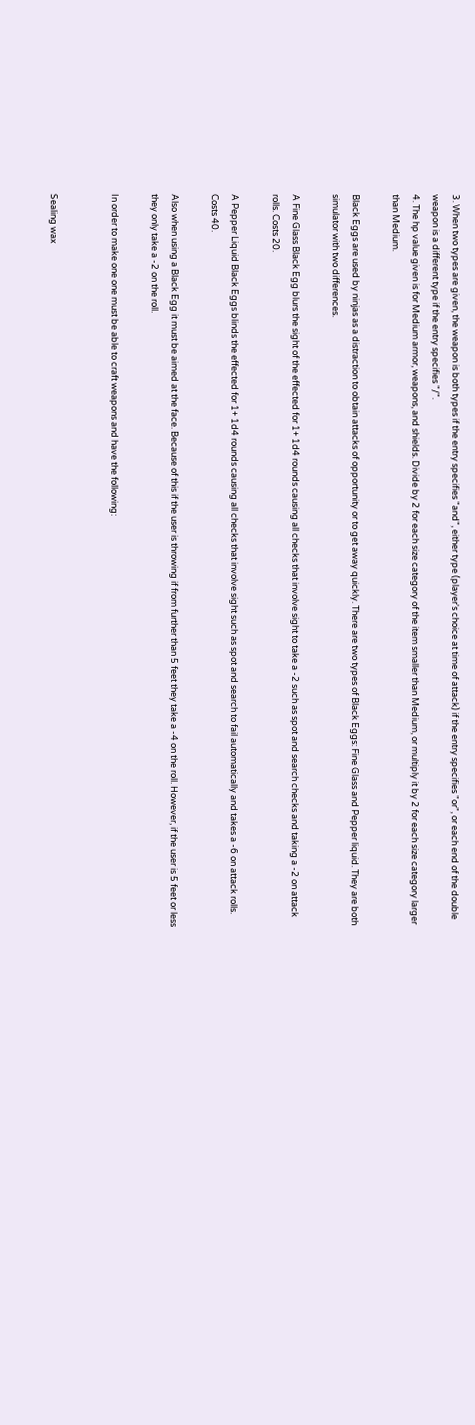3. When two types are given, the weapon is both types if the entry specifies "and", either type (player's choice at time of attack) if the entry specifies "or", or each end of the double weapon is a different type if the entry specifies "/".
4. The hp value given is for Medium armor, weapons, and shields. Divide by 2 for each size category of the item smaller than Medium, or multiply it by 2 for each size category larger than Medium.

Black Eggs are used by ninjas as a distraction to obtain attacks of opportunity or to get away quickly. There are two types of Black Eggs: Fine Glass and Pepper liquid. They are both simulator with two differences.

A Fine Glass Black Egg blurs the sight of the effected for 1+ 1d4 rounds causing all checks that involve sight to take a -2 such as spot and search checks and taking a -2 on attack rolls. Costs 20.

A Pepper Liquid Black Eggs blinds the effected for 1+ 1d4 rounds causing all checks that involve sight such as spot and search to fail automatically and takes a -6 on attack rolls. Costs 40.

Also when using a Black Egg it must be aimed at the face. Because of this if the user is throwing if from further than 5 feet they take a -4 on the roll. However, if the user is 5 feet or less they only take a -2 on the roll.

In order to make one one must be able to craft weapons and have the following:


Sealing wax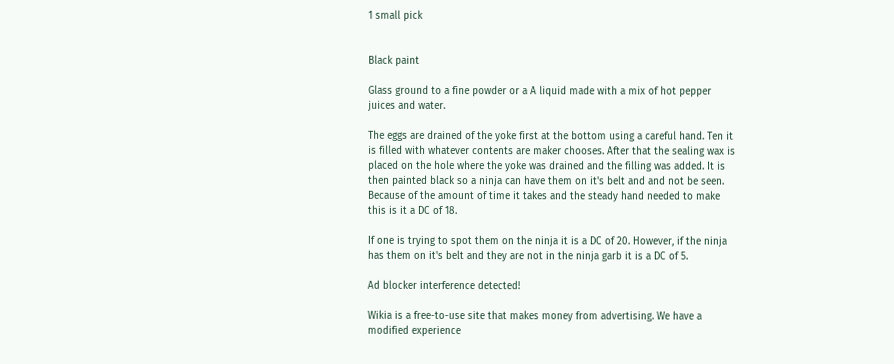1 small pick


Black paint

Glass ground to a fine powder or a A liquid made with a mix of hot pepper juices and water.

The eggs are drained of the yoke first at the bottom using a careful hand. Ten it is filled with whatever contents are maker chooses. After that the sealing wax is placed on the hole where the yoke was drained and the filling was added. It is then painted black so a ninja can have them on it's belt and and not be seen. Because of the amount of time it takes and the steady hand needed to make this is it a DC of 18.

If one is trying to spot them on the ninja it is a DC of 20. However, if the ninja has them on it's belt and they are not in the ninja garb it is a DC of 5.

Ad blocker interference detected!

Wikia is a free-to-use site that makes money from advertising. We have a modified experience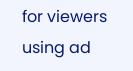for viewers using ad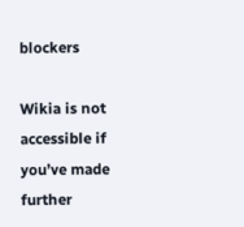blockers

Wikia is not accessible if you’ve made further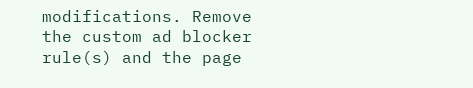modifications. Remove the custom ad blocker rule(s) and the page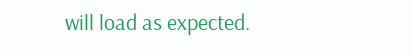will load as expected.